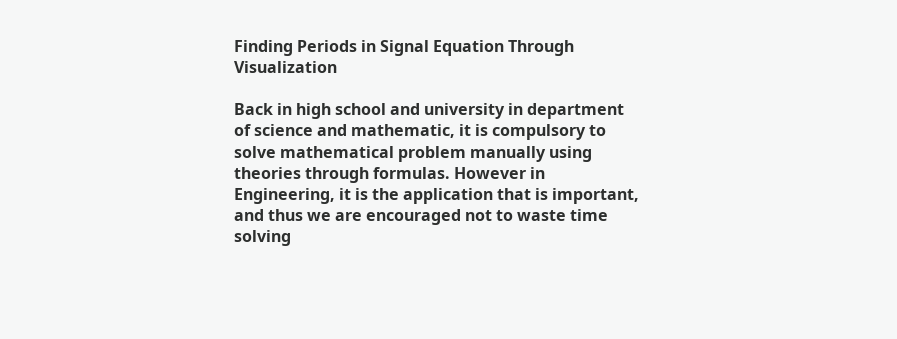Finding Periods in Signal Equation Through Visualization

Back in high school and university in department of science and mathematic, it is compulsory to solve mathematical problem manually using theories through formulas. However in Engineering, it is the application that is important, and thus we are encouraged not to waste time solving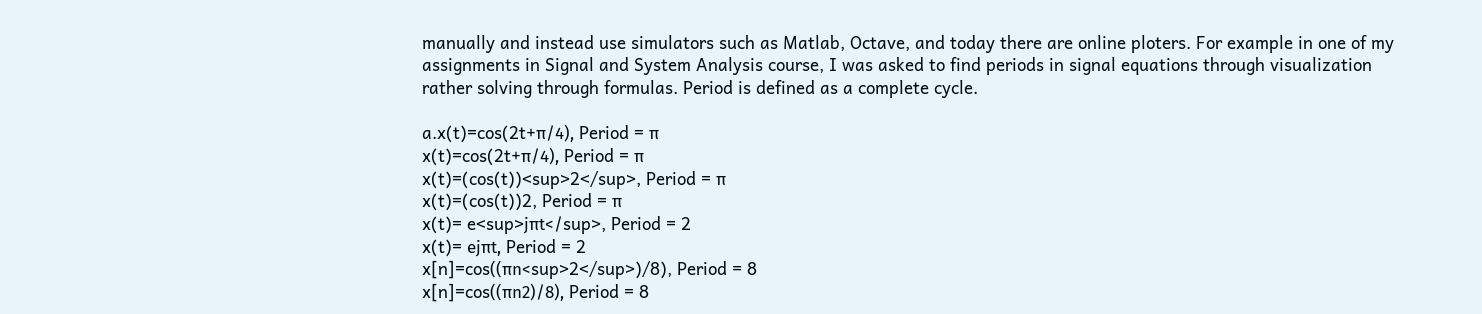manually and instead use simulators such as Matlab, Octave, and today there are online ploters. For example in one of my assignments in Signal and System Analysis course, I was asked to find periods in signal equations through visualization rather solving through formulas. Period is defined as a complete cycle.

a.x(t)=cos(2t+π/4), Period = π
x(t)=cos(2t+π/4), Period = π
x(t)=(cos(t))<sup>2</sup>, Period = π
x(t)=(cos(t))2, Period = π
x(t)= e<sup>jπt</sup>, Period = 2
x(t)= ejπt, Period = 2
x[n]=cos((πn<sup>2</sup>)/8), Period = 8
x[n]=cos((πn2)/8), Period = 8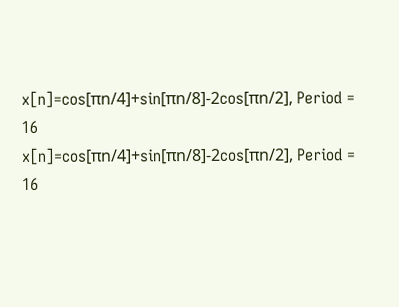x[n]=cos[πn/4]+sin[πn/8]-2cos[πn/2], Period = 16
x[n]=cos[πn/4]+sin[πn/8]-2cos[πn/2], Period = 16